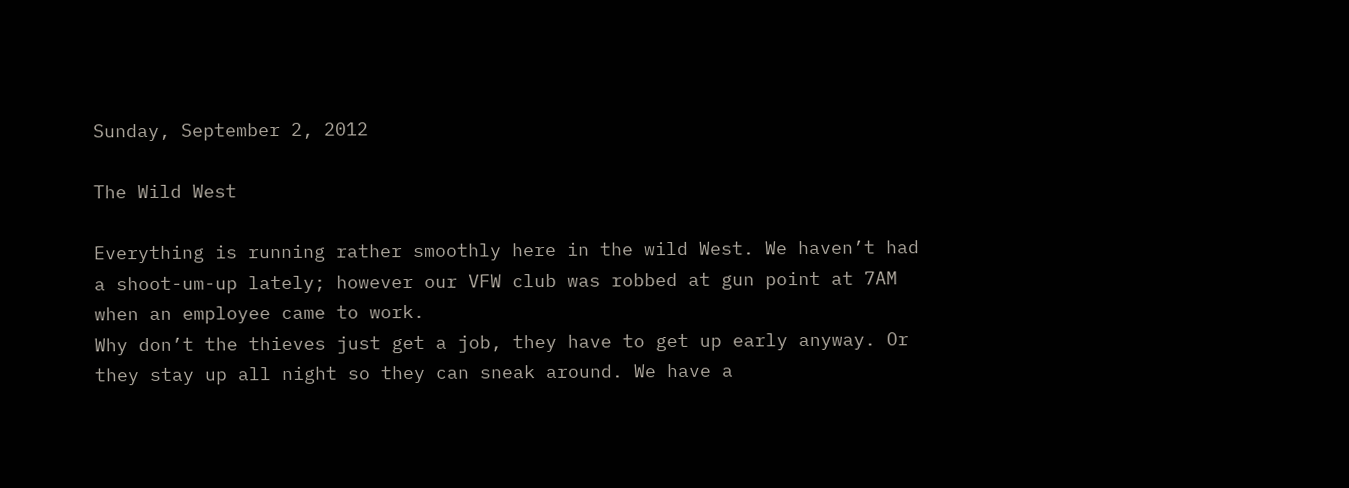Sunday, September 2, 2012

The Wild West

Everything is running rather smoothly here in the wild West. We haven’t had a shoot-um-up lately; however our VFW club was robbed at gun point at 7AM when an employee came to work.
Why don’t the thieves just get a job, they have to get up early anyway. Or they stay up all night so they can sneak around. We have a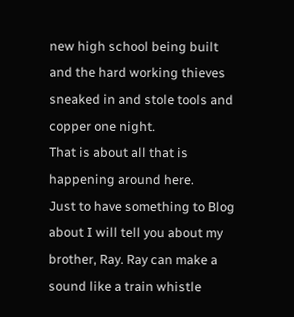new high school being built and the hard working thieves sneaked in and stole tools and copper one night.
That is about all that is happening around here.
Just to have something to Blog about I will tell you about my brother, Ray. Ray can make a sound like a train whistle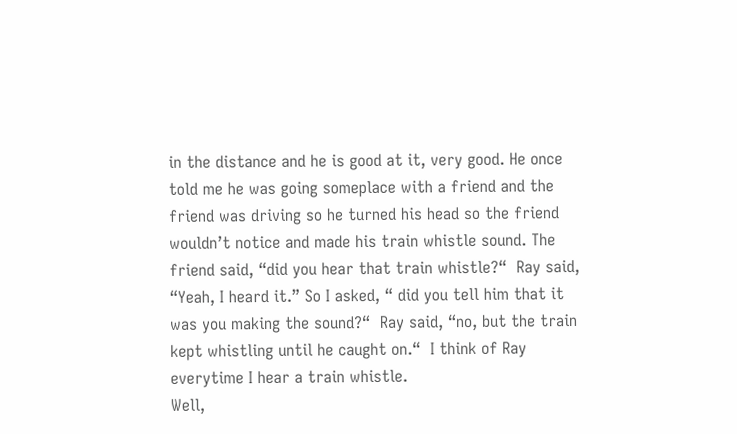in the distance and he is good at it, very good. He once told me he was going someplace with a friend and the friend was driving so he turned his head so the friend wouldn’t notice and made his train whistle sound. The friend said, “did you hear that train whistle?“  Ray said, “Yeah, I heard it.” So I asked, “ did you tell him that it was you making the sound?“  Ray said, “no, but the train kept whistling until he caught on.“  I think of Ray everytime I hear a train whistle.
Well,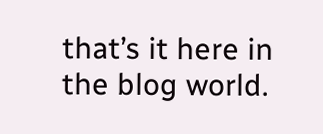that’s it here in the blog world.